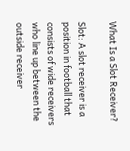What Is a Slot Receiver?

Slot: A slot receiver is a position in football that consists of wide receivers who line up between the outside receiver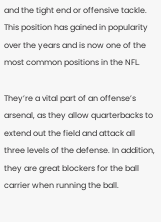and the tight end or offensive tackle. This position has gained in popularity over the years and is now one of the most common positions in the NFL.

They’re a vital part of an offense’s arsenal, as they allow quarterbacks to extend out the field and attack all three levels of the defense. In addition, they are great blockers for the ball carrier when running the ball.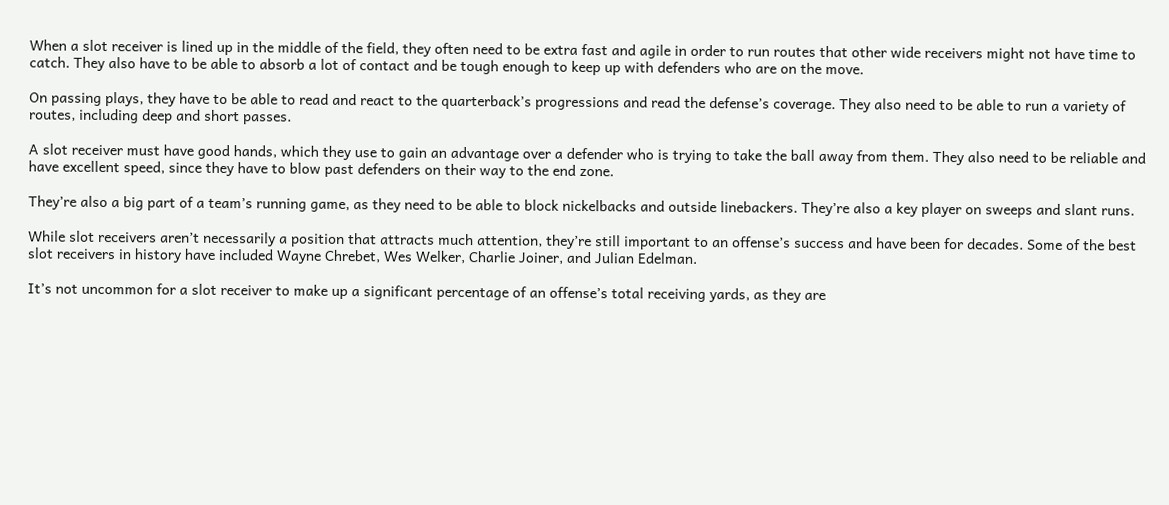When a slot receiver is lined up in the middle of the field, they often need to be extra fast and agile in order to run routes that other wide receivers might not have time to catch. They also have to be able to absorb a lot of contact and be tough enough to keep up with defenders who are on the move.

On passing plays, they have to be able to read and react to the quarterback’s progressions and read the defense’s coverage. They also need to be able to run a variety of routes, including deep and short passes.

A slot receiver must have good hands, which they use to gain an advantage over a defender who is trying to take the ball away from them. They also need to be reliable and have excellent speed, since they have to blow past defenders on their way to the end zone.

They’re also a big part of a team’s running game, as they need to be able to block nickelbacks and outside linebackers. They’re also a key player on sweeps and slant runs.

While slot receivers aren’t necessarily a position that attracts much attention, they’re still important to an offense’s success and have been for decades. Some of the best slot receivers in history have included Wayne Chrebet, Wes Welker, Charlie Joiner, and Julian Edelman.

It’s not uncommon for a slot receiver to make up a significant percentage of an offense’s total receiving yards, as they are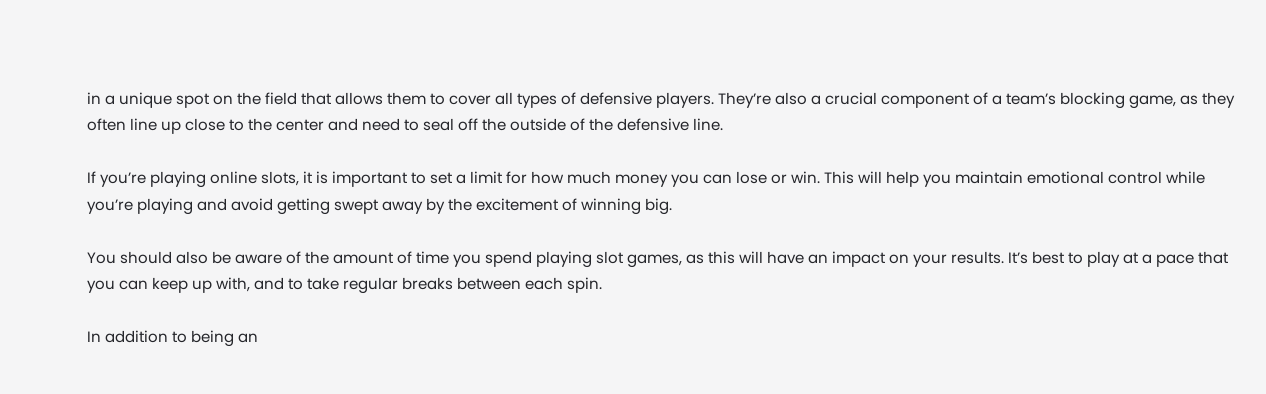in a unique spot on the field that allows them to cover all types of defensive players. They’re also a crucial component of a team’s blocking game, as they often line up close to the center and need to seal off the outside of the defensive line.

If you’re playing online slots, it is important to set a limit for how much money you can lose or win. This will help you maintain emotional control while you’re playing and avoid getting swept away by the excitement of winning big.

You should also be aware of the amount of time you spend playing slot games, as this will have an impact on your results. It’s best to play at a pace that you can keep up with, and to take regular breaks between each spin.

In addition to being an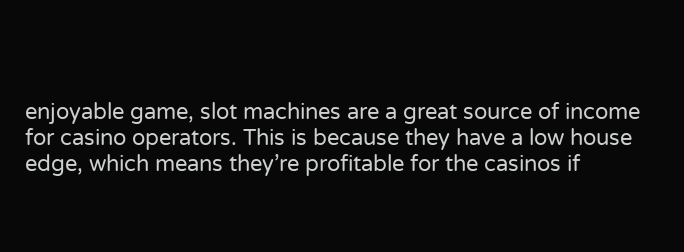enjoyable game, slot machines are a great source of income for casino operators. This is because they have a low house edge, which means they’re profitable for the casinos if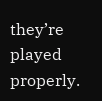they’re played properly.